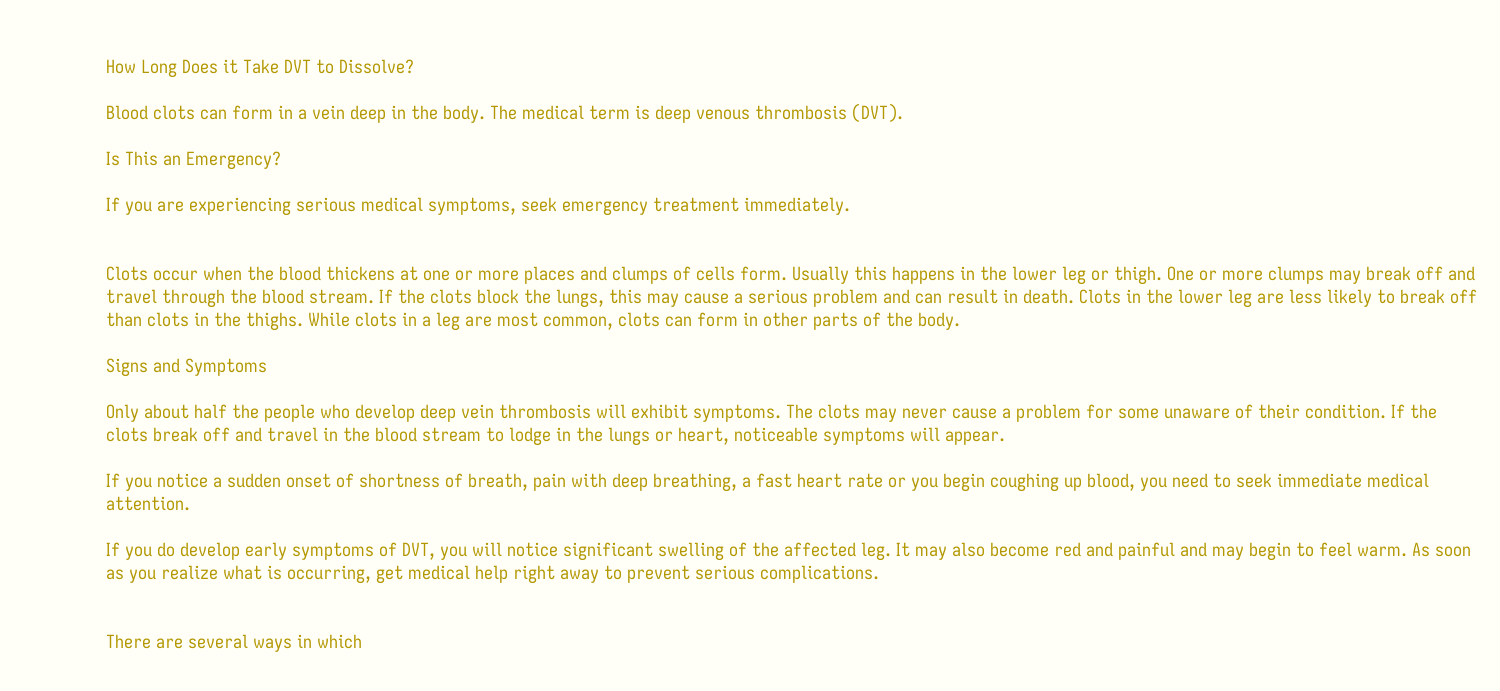How Long Does it Take DVT to Dissolve?

Blood clots can form in a vein deep in the body. The medical term is deep venous thrombosis (DVT).

Is This an Emergency?

If you are experiencing serious medical symptoms, seek emergency treatment immediately.


Clots occur when the blood thickens at one or more places and clumps of cells form. Usually this happens in the lower leg or thigh. One or more clumps may break off and travel through the blood stream. If the clots block the lungs, this may cause a serious problem and can result in death. Clots in the lower leg are less likely to break off than clots in the thighs. While clots in a leg are most common, clots can form in other parts of the body.

Signs and Symptoms

Only about half the people who develop deep vein thrombosis will exhibit symptoms. The clots may never cause a problem for some unaware of their condition. If the clots break off and travel in the blood stream to lodge in the lungs or heart, noticeable symptoms will appear.

If you notice a sudden onset of shortness of breath, pain with deep breathing, a fast heart rate or you begin coughing up blood, you need to seek immediate medical attention.

If you do develop early symptoms of DVT, you will notice significant swelling of the affected leg. It may also become red and painful and may begin to feel warm. As soon as you realize what is occurring, get medical help right away to prevent serious complications.


There are several ways in which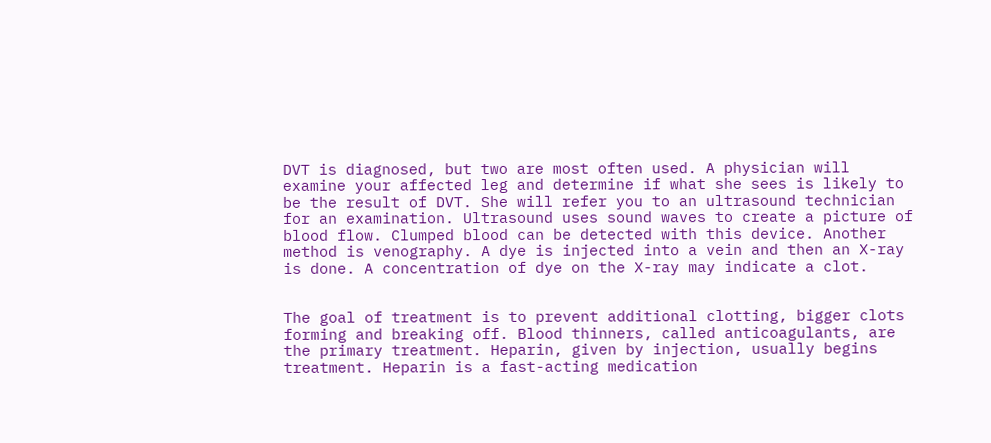DVT is diagnosed, but two are most often used. A physician will examine your affected leg and determine if what she sees is likely to be the result of DVT. She will refer you to an ultrasound technician for an examination. Ultrasound uses sound waves to create a picture of blood flow. Clumped blood can be detected with this device. Another method is venography. A dye is injected into a vein and then an X-ray is done. A concentration of dye on the X-ray may indicate a clot.


The goal of treatment is to prevent additional clotting, bigger clots forming and breaking off. Blood thinners, called anticoagulants, are the primary treatment. Heparin, given by injection, usually begins treatment. Heparin is a fast-acting medication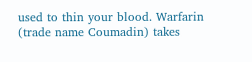used to thin your blood. Warfarin (trade name Coumadin) takes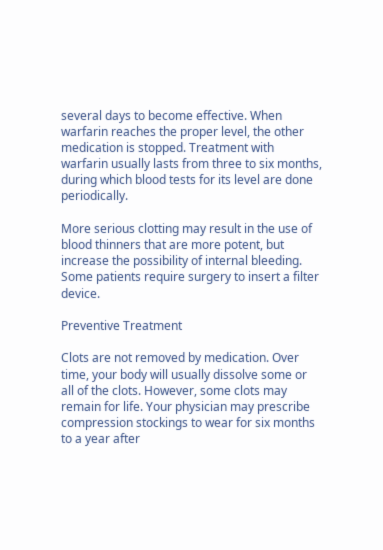several days to become effective. When warfarin reaches the proper level, the other medication is stopped. Treatment with warfarin usually lasts from three to six months, during which blood tests for its level are done periodically.

More serious clotting may result in the use of blood thinners that are more potent, but increase the possibility of internal bleeding. Some patients require surgery to insert a filter device.

Preventive Treatment

Clots are not removed by medication. Over time, your body will usually dissolve some or all of the clots. However, some clots may remain for life. Your physician may prescribe compression stockings to wear for six months to a year after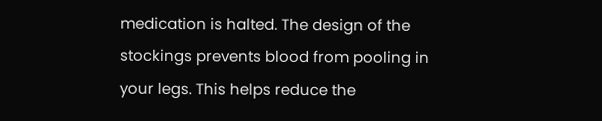medication is halted. The design of the stockings prevents blood from pooling in your legs. This helps reduce the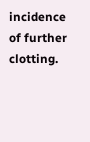incidence of further clotting.